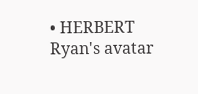• HERBERT Ryan's avatar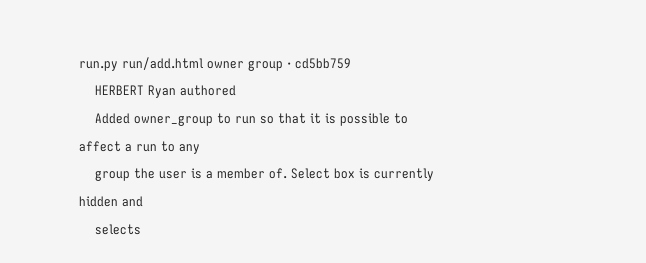run.py run/add.html owner group · cd5bb759
    HERBERT Ryan authored
    Added owner_group to run so that it is possible to affect a run to any
    group the user is a member of. Select box is currently hidden and
    selects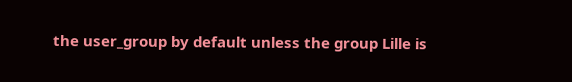the user_group by default unless the group Lille is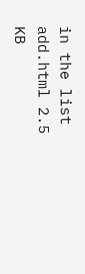in the list
add.html 2.5 KB